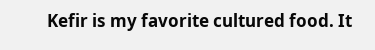Kefir is my favorite cultured food. It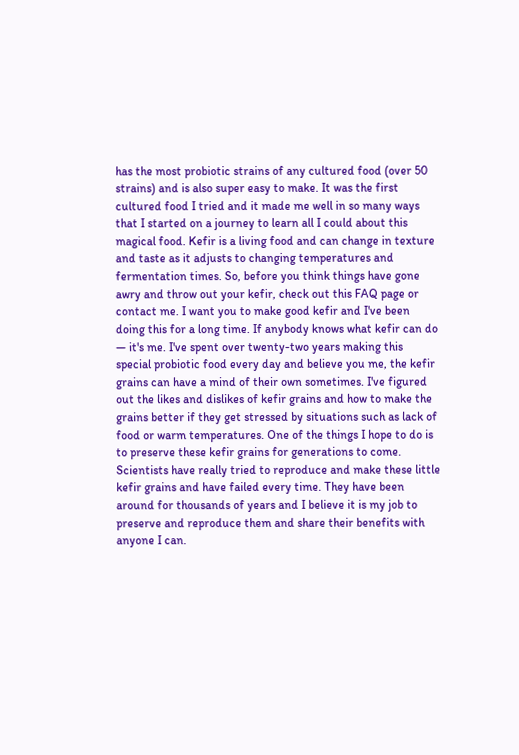has the most probiotic strains of any cultured food (over 50 strains) and is also super easy to make. It was the first cultured food I tried and it made me well in so many ways that I started on a journey to learn all I could about this magical food. Kefir is a living food and can change in texture and taste as it adjusts to changing temperatures and fermentation times. So, before you think things have gone awry and throw out your kefir, check out this FAQ page or contact me. I want you to make good kefir and I've been doing this for a long time. If anybody knows what kefir can do — it's me. I've spent over twenty-two years making this special probiotic food every day and believe you me, the kefir grains can have a mind of their own sometimes. I've figured out the likes and dislikes of kefir grains and how to make the grains better if they get stressed by situations such as lack of food or warm temperatures. One of the things I hope to do is to preserve these kefir grains for generations to come. Scientists have really tried to reproduce and make these little kefir grains and have failed every time. They have been around for thousands of years and I believe it is my job to preserve and reproduce them and share their benefits with anyone I can.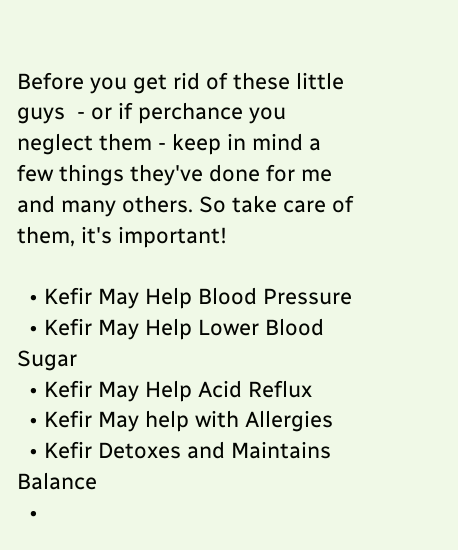Before you get rid of these little guys  - or if perchance you neglect them - keep in mind a few things they've done for me and many others. So take care of them, it's important!

  • Kefir May Help Blood Pressure
  • Kefir May Help Lower Blood Sugar
  • Kefir May Help Acid Reflux
  • Kefir May help with Allergies
  • Kefir Detoxes and Maintains Balance
  •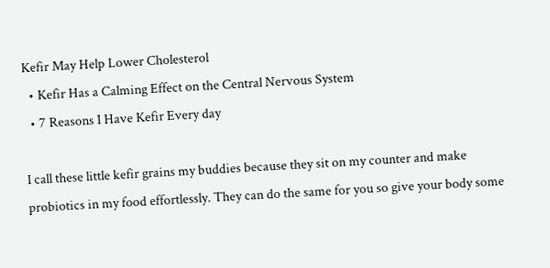Kefir May Help Lower Cholesterol
  • Kefir Has a Calming Effect on the Central Nervous System
  • 7 Reasons I Have Kefir Every day

I call these little kefir grains my buddies because they sit on my counter and make probiotics in my food effortlessly. They can do the same for you so give your body some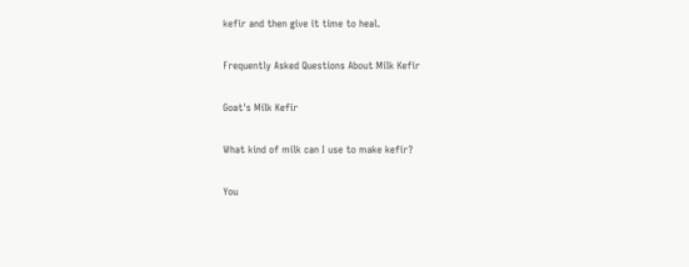kefir and then give it time to heal.

Frequently Asked Questions About Milk Kefir

Goat's Milk Kefir

What kind of milk can I use to make kefir?

You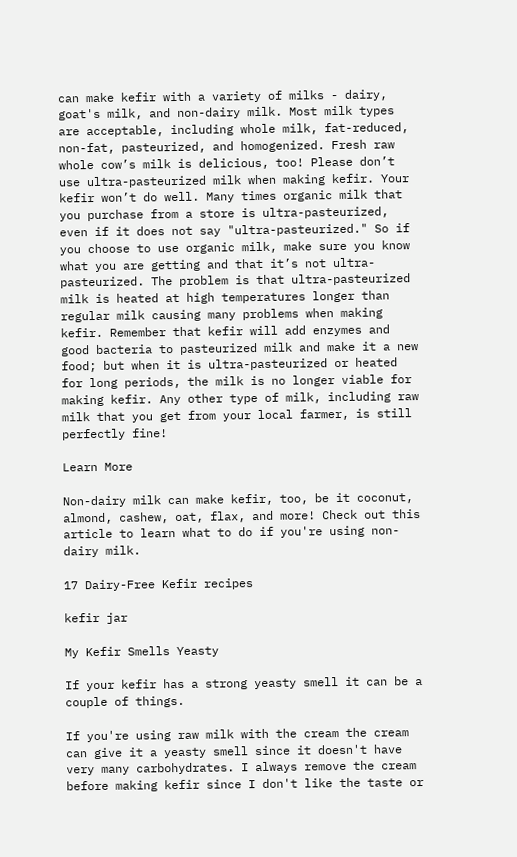can make kefir with a variety of milks - dairy, goat's milk, and non-dairy milk. Most milk types are acceptable, including whole milk, fat-reduced, non-fat, pasteurized, and homogenized. Fresh raw whole cow’s milk is delicious, too! Please don’t use ultra-pasteurized milk when making kefir. Your kefir won’t do well. Many times organic milk that you purchase from a store is ultra-pasteurized, even if it does not say "ultra-pasteurized." So if you choose to use organic milk, make sure you know what you are getting and that it’s not ultra-pasteurized. The problem is that ultra-pasteurized milk is heated at high temperatures longer than regular milk causing many problems when making kefir. Remember that kefir will add enzymes and good bacteria to pasteurized milk and make it a new food; but when it is ultra-pasteurized or heated for long periods, the milk is no longer viable for making kefir. Any other type of milk, including raw milk that you get from your local farmer, is still perfectly fine!

Learn More

Non-dairy milk can make kefir, too, be it coconut, almond, cashew, oat, flax, and more! Check out this article to learn what to do if you're using non-dairy milk.

17 Dairy-Free Kefir recipes

kefir jar

My Kefir Smells Yeasty

If your kefir has a strong yeasty smell it can be a couple of things.

If you're using raw milk with the cream the cream can give it a yeasty smell since it doesn't have very many carbohydrates. I always remove the cream before making kefir since I don't like the taste or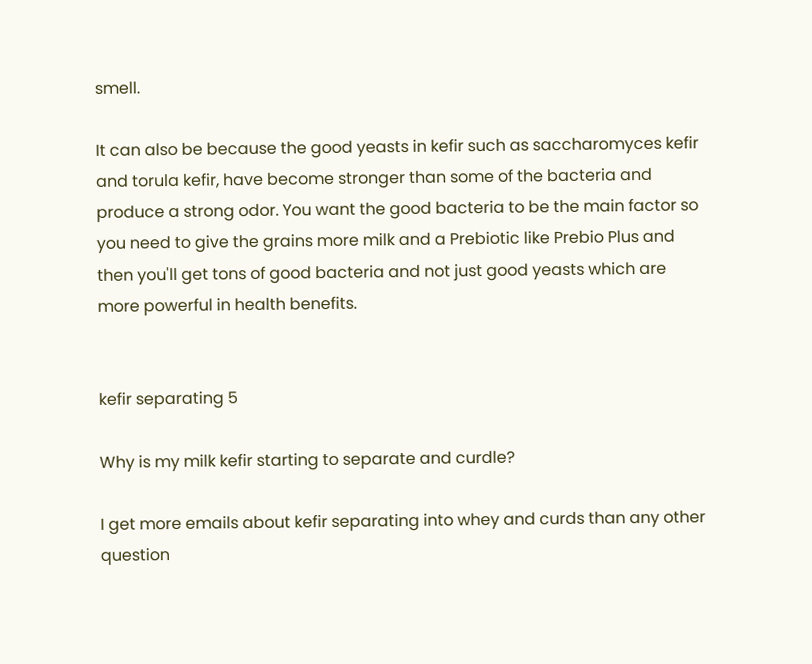smell.

It can also be because the good yeasts in kefir such as saccharomyces kefir and torula kefir, have become stronger than some of the bacteria and produce a strong odor. You want the good bacteria to be the main factor so you need to give the grains more milk and a Prebiotic like Prebio Plus and then you'll get tons of good bacteria and not just good yeasts which are more powerful in health benefits.


kefir separating 5

Why is my milk kefir starting to separate and curdle?

I get more emails about kefir separating into whey and curds than any other question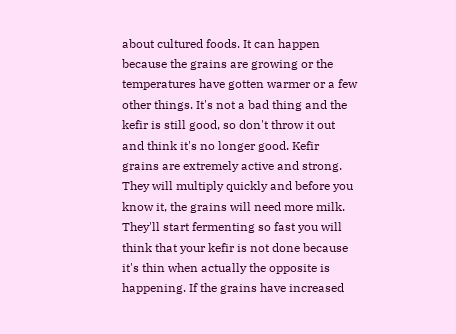about cultured foods. It can happen because the grains are growing or the temperatures have gotten warmer or a few other things. It's not a bad thing and the kefir is still good, so don't throw it out and think it's no longer good. Kefir grains are extremely active and strong. They will multiply quickly and before you know it, the grains will need more milk. They'll start fermenting so fast you will think that your kefir is not done because it's thin when actually the opposite is happening. If the grains have increased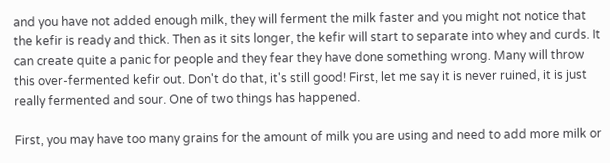and you have not added enough milk, they will ferment the milk faster and you might not notice that the kefir is ready and thick. Then as it sits longer, the kefir will start to separate into whey and curds. It can create quite a panic for people and they fear they have done something wrong. Many will throw this over-fermented kefir out. Don't do that, it's still good! First, let me say it is never ruined, it is just really fermented and sour. One of two things has happened.

First, you may have too many grains for the amount of milk you are using and need to add more milk or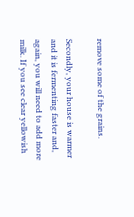remove some of the grains.

Secondly, your house is warmer and it is fermenting faster and, again, you will need to add more milk. If you see clear yellowish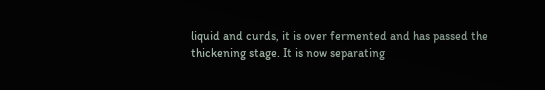liquid and curds, it is over fermented and has passed the thickening stage. It is now separating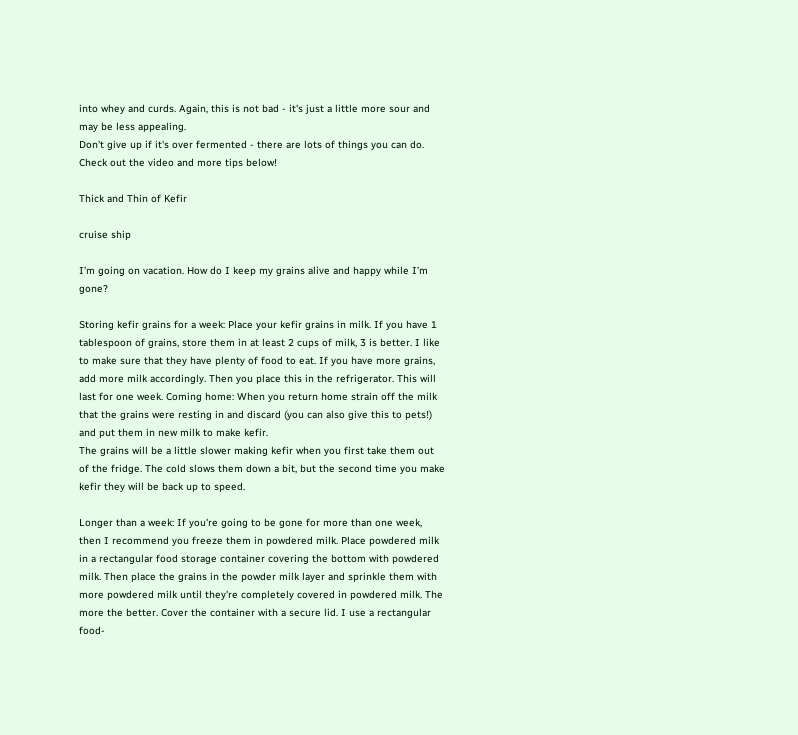into whey and curds. Again, this is not bad - it's just a little more sour and may be less appealing.
Don't give up if it's over fermented - there are lots of things you can do. Check out the video and more tips below!

Thick and Thin of Kefir

cruise ship

I’m going on vacation. How do I keep my grains alive and happy while I’m gone?

Storing kefir grains for a week: Place your kefir grains in milk. If you have 1 tablespoon of grains, store them in at least 2 cups of milk, 3 is better. I like to make sure that they have plenty of food to eat. If you have more grains, add more milk accordingly. Then you place this in the refrigerator. This will last for one week. Coming home: When you return home strain off the milk that the grains were resting in and discard (you can also give this to pets!) and put them in new milk to make kefir.
The grains will be a little slower making kefir when you first take them out of the fridge. The cold slows them down a bit, but the second time you make kefir they will be back up to speed.

Longer than a week: If you're going to be gone for more than one week, then I recommend you freeze them in powdered milk. Place powdered milk in a rectangular food storage container covering the bottom with powdered milk. Then place the grains in the powder milk layer and sprinkle them with more powdered milk until they're completely covered in powdered milk. The more the better. Cover the container with a secure lid. I use a rectangular food-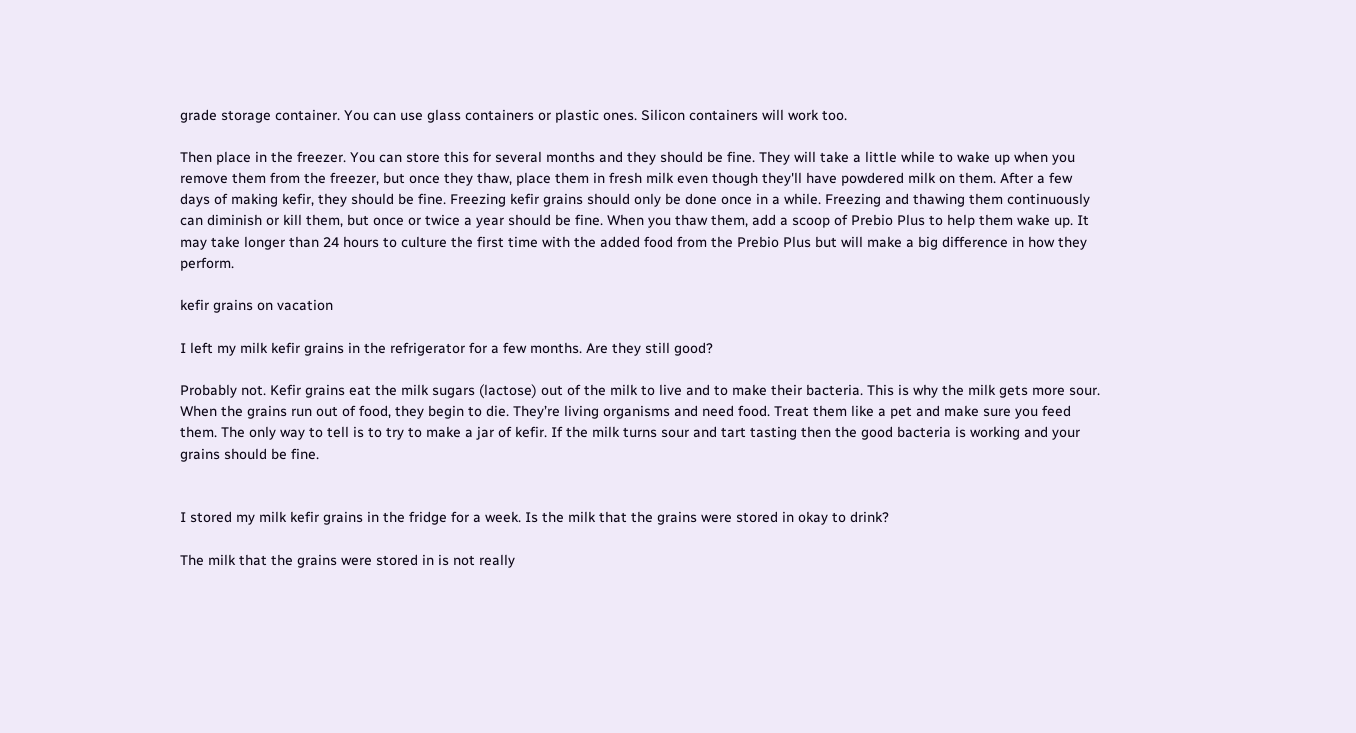grade storage container. You can use glass containers or plastic ones. Silicon containers will work too.

Then place in the freezer. You can store this for several months and they should be fine. They will take a little while to wake up when you remove them from the freezer, but once they thaw, place them in fresh milk even though they'll have powdered milk on them. After a few days of making kefir, they should be fine. Freezing kefir grains should only be done once in a while. Freezing and thawing them continuously can diminish or kill them, but once or twice a year should be fine. When you thaw them, add a scoop of Prebio Plus to help them wake up. It may take longer than 24 hours to culture the first time with the added food from the Prebio Plus but will make a big difference in how they perform.

kefir grains on vacation

I left my milk kefir grains in the refrigerator for a few months. Are they still good?

Probably not. Kefir grains eat the milk sugars (lactose) out of the milk to live and to make their bacteria. This is why the milk gets more sour. When the grains run out of food, they begin to die. They’re living organisms and need food. Treat them like a pet and make sure you feed them. The only way to tell is to try to make a jar of kefir. If the milk turns sour and tart tasting then the good bacteria is working and your grains should be fine.


I stored my milk kefir grains in the fridge for a week. Is the milk that the grains were stored in okay to drink?

The milk that the grains were stored in is not really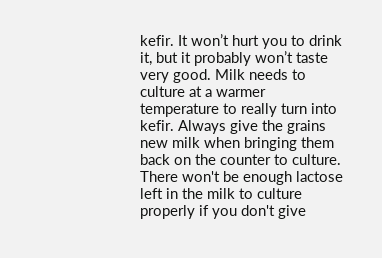kefir. It won’t hurt you to drink it, but it probably won’t taste very good. Milk needs to culture at a warmer temperature to really turn into kefir. Always give the grains new milk when bringing them back on the counter to culture. There won't be enough lactose left in the milk to culture properly if you don't give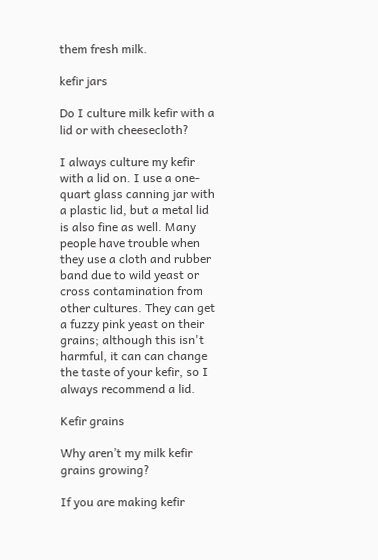them fresh milk.

kefir jars

Do I culture milk kefir with a lid or with cheesecloth?

I always culture my kefir with a lid on. I use a one-quart glass canning jar with a plastic lid, but a metal lid is also fine as well. Many people have trouble when they use a cloth and rubber band due to wild yeast or cross contamination from other cultures. They can get a fuzzy pink yeast on their grains; although this isn't harmful, it can can change the taste of your kefir, so I always recommend a lid.

Kefir grains

Why aren’t my milk kefir grains growing?

If you are making kefir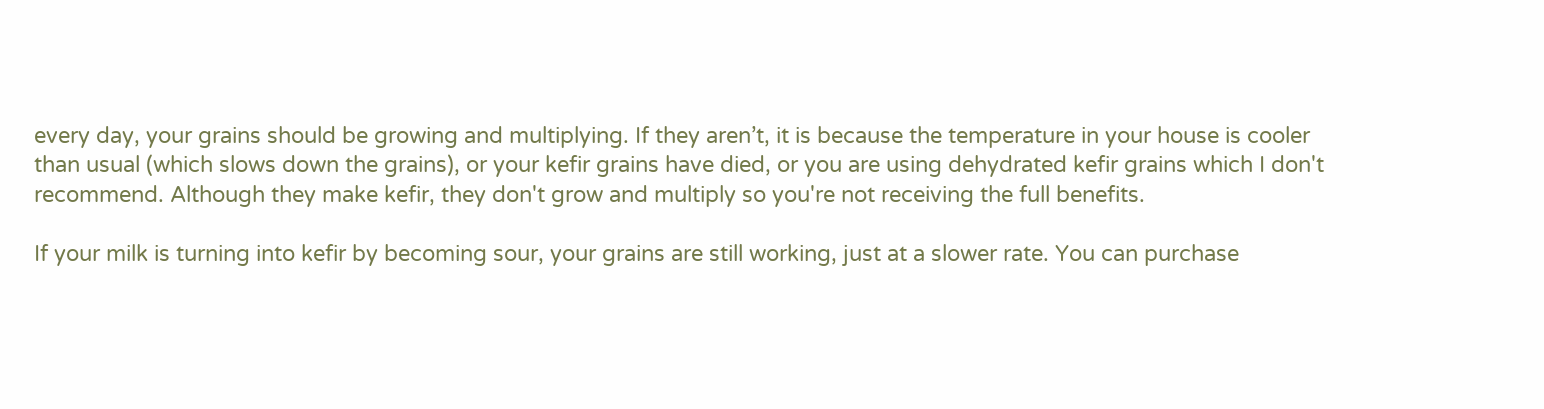every day, your grains should be growing and multiplying. If they aren’t, it is because the temperature in your house is cooler than usual (which slows down the grains), or your kefir grains have died, or you are using dehydrated kefir grains which I don't recommend. Although they make kefir, they don't grow and multiply so you're not receiving the full benefits.

If your milk is turning into kefir by becoming sour, your grains are still working, just at a slower rate. You can purchase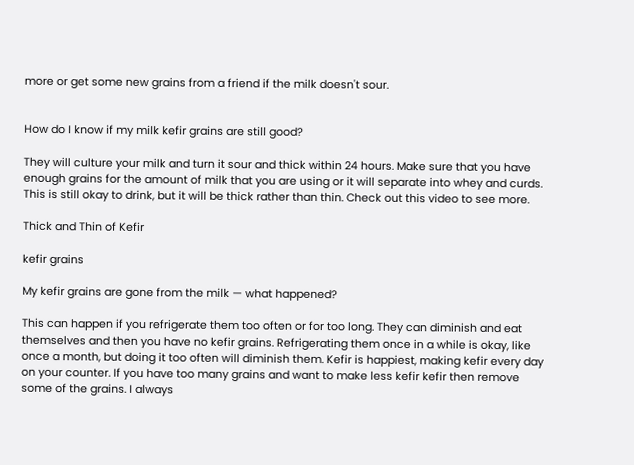more or get some new grains from a friend if the milk doesn't sour.


How do I know if my milk kefir grains are still good?

They will culture your milk and turn it sour and thick within 24 hours. Make sure that you have enough grains for the amount of milk that you are using or it will separate into whey and curds. This is still okay to drink, but it will be thick rather than thin. Check out this video to see more.

Thick and Thin of Kefir

kefir grains

My kefir grains are gone from the milk — what happened?

This can happen if you refrigerate them too often or for too long. They can diminish and eat themselves and then you have no kefir grains. Refrigerating them once in a while is okay, like once a month, but doing it too often will diminish them. Kefir is happiest, making kefir every day on your counter. If you have too many grains and want to make less kefir kefir then remove some of the grains. I always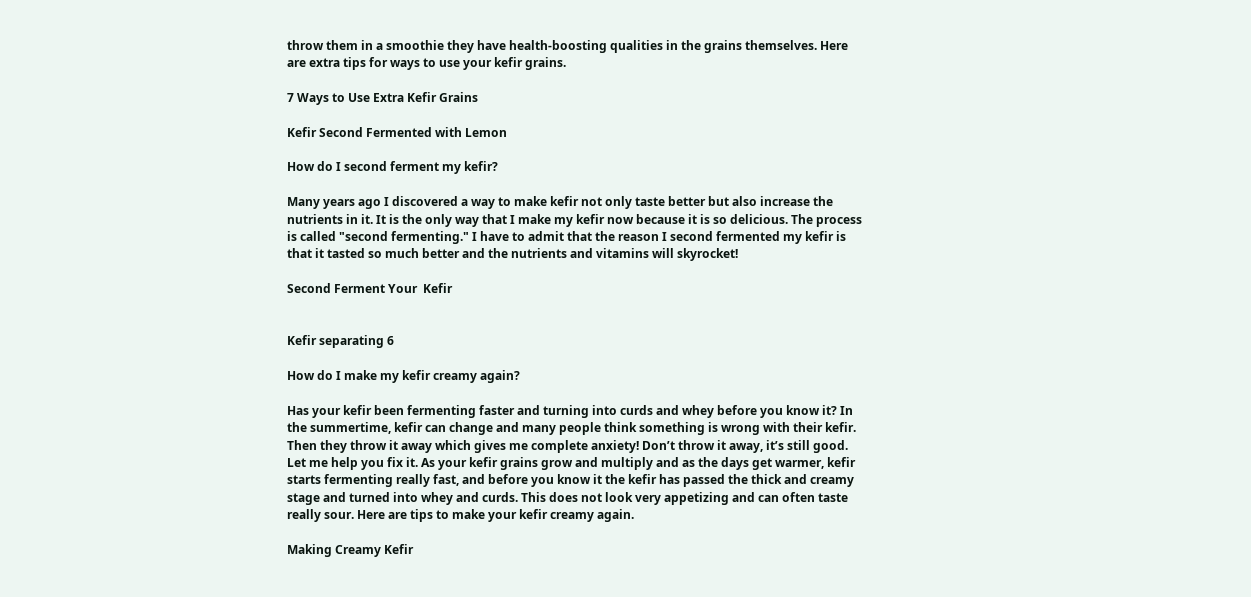throw them in a smoothie they have health-boosting qualities in the grains themselves. Here are extra tips for ways to use your kefir grains.

7 Ways to Use Extra Kefir Grains

Kefir Second Fermented with Lemon

How do I second ferment my kefir?

Many years ago I discovered a way to make kefir not only taste better but also increase the nutrients in it. It is the only way that I make my kefir now because it is so delicious. The process is called "second fermenting." I have to admit that the reason I second fermented my kefir is that it tasted so much better and the nutrients and vitamins will skyrocket!

Second Ferment Your  Kefir


Kefir separating 6

How do I make my kefir creamy again?

Has your kefir been fermenting faster and turning into curds and whey before you know it? In the summertime, kefir can change and many people think something is wrong with their kefir. Then they throw it away which gives me complete anxiety! Don’t throw it away, it’s still good. Let me help you fix it. As your kefir grains grow and multiply and as the days get warmer, kefir starts fermenting really fast, and before you know it the kefir has passed the thick and creamy stage and turned into whey and curds. This does not look very appetizing and can often taste really sour. Here are tips to make your kefir creamy again.

Making Creamy Kefir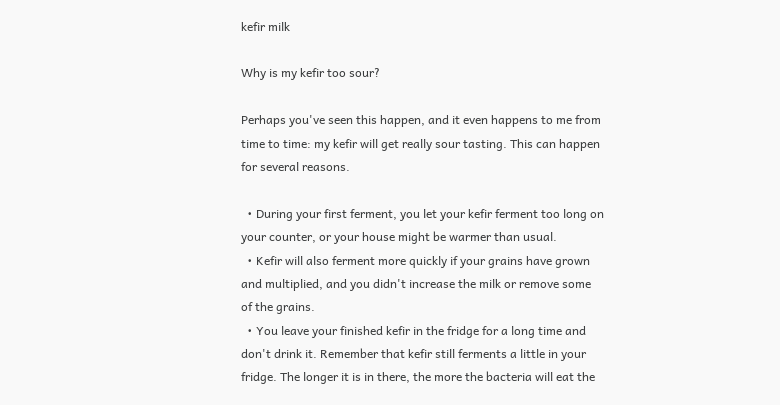kefir milk

Why is my kefir too sour?

Perhaps you've seen this happen, and it even happens to me from time to time: my kefir will get really sour tasting. This can happen for several reasons.

  • During your first ferment, you let your kefir ferment too long on your counter, or your house might be warmer than usual.
  • Kefir will also ferment more quickly if your grains have grown and multiplied, and you didn't increase the milk or remove some of the grains.
  • You leave your finished kefir in the fridge for a long time and don't drink it. Remember that kefir still ferments a little in your fridge. The longer it is in there, the more the bacteria will eat the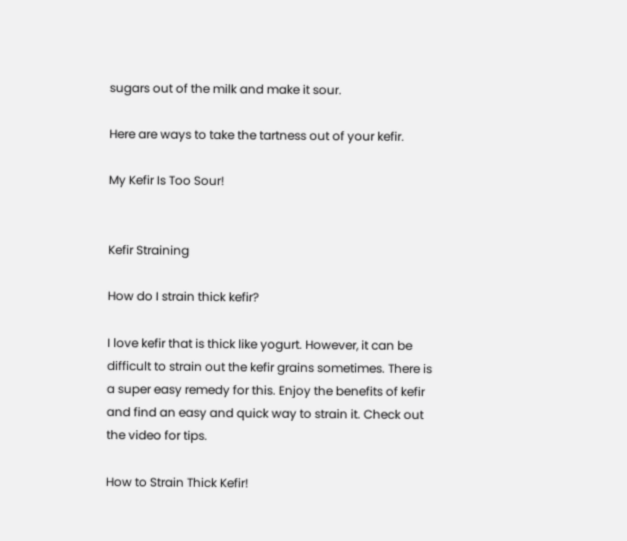sugars out of the milk and make it sour.

Here are ways to take the tartness out of your kefir.

My Kefir Is Too Sour!


Kefir Straining

How do I strain thick kefir?

I love kefir that is thick like yogurt. However, it can be difficult to strain out the kefir grains sometimes. There is a super easy remedy for this. Enjoy the benefits of kefir and find an easy and quick way to strain it. Check out the video for tips.

How to Strain Thick Kefir!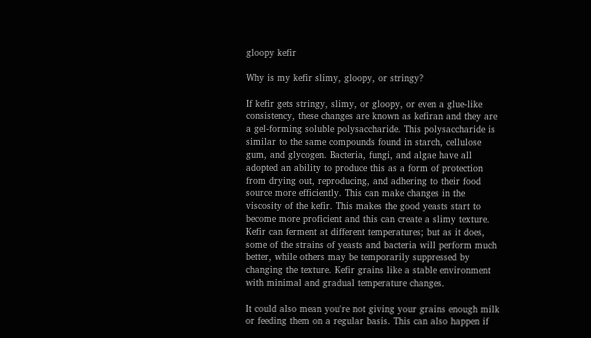gloopy kefir

Why is my kefir slimy, gloopy, or stringy?

If kefir gets stringy, slimy, or gloopy, or even a glue-like consistency, these changes are known as kefiran and they are a gel-forming soluble polysaccharide. This polysaccharide is similar to the same compounds found in starch, cellulose gum, and glycogen. Bacteria, fungi, and algae have all adopted an ability to produce this as a form of protection from drying out, reproducing, and adhering to their food source more efficiently. This can make changes in the viscosity of the kefir. This makes the good yeasts start to become more proficient and this can create a slimy texture. Kefir can ferment at different temperatures; but as it does, some of the strains of yeasts and bacteria will perform much better, while others may be temporarily suppressed by changing the texture. Kefir grains like a stable environment with minimal and gradual temperature changes.

It could also mean you're not giving your grains enough milk or feeding them on a regular basis. This can also happen if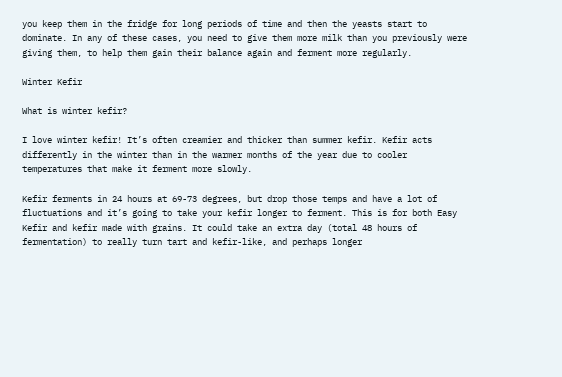you keep them in the fridge for long periods of time and then the yeasts start to dominate. In any of these cases, you need to give them more milk than you previously were giving them, to help them gain their balance again and ferment more regularly.

Winter Kefir

What is winter kefir?

I love winter kefir! It’s often creamier and thicker than summer kefir. Kefir acts differently in the winter than in the warmer months of the year due to cooler temperatures that make it ferment more slowly.

Kefir ferments in 24 hours at 69-73 degrees, but drop those temps and have a lot of fluctuations and it’s going to take your kefir longer to ferment. This is for both Easy Kefir and kefir made with grains. It could take an extra day (total 48 hours of fermentation) to really turn tart and kefir-like, and perhaps longer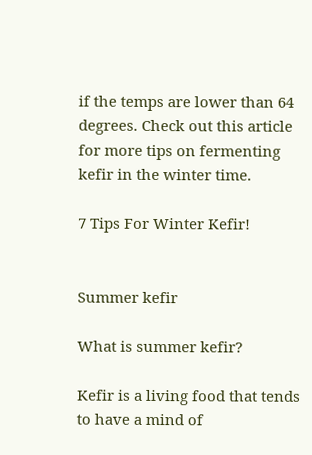if the temps are lower than 64 degrees. Check out this article for more tips on fermenting kefir in the winter time.

7 Tips For Winter Kefir!


Summer kefir

What is summer kefir?

Kefir is a living food that tends to have a mind of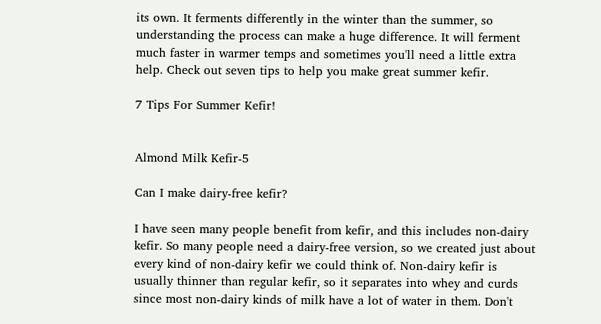its own. It ferments differently in the winter than the summer, so understanding the process can make a huge difference. It will ferment much faster in warmer temps and sometimes you'll need a little extra help. Check out seven tips to help you make great summer kefir.

7 Tips For Summer Kefir!


Almond Milk Kefir-5

Can I make dairy-free kefir?

I have seen many people benefit from kefir, and this includes non-dairy kefir. So many people need a dairy-free version, so we created just about every kind of non-dairy kefir we could think of. Non-dairy kefir is usually thinner than regular kefir, so it separates into whey and curds since most non-dairy kinds of milk have a lot of water in them. Don't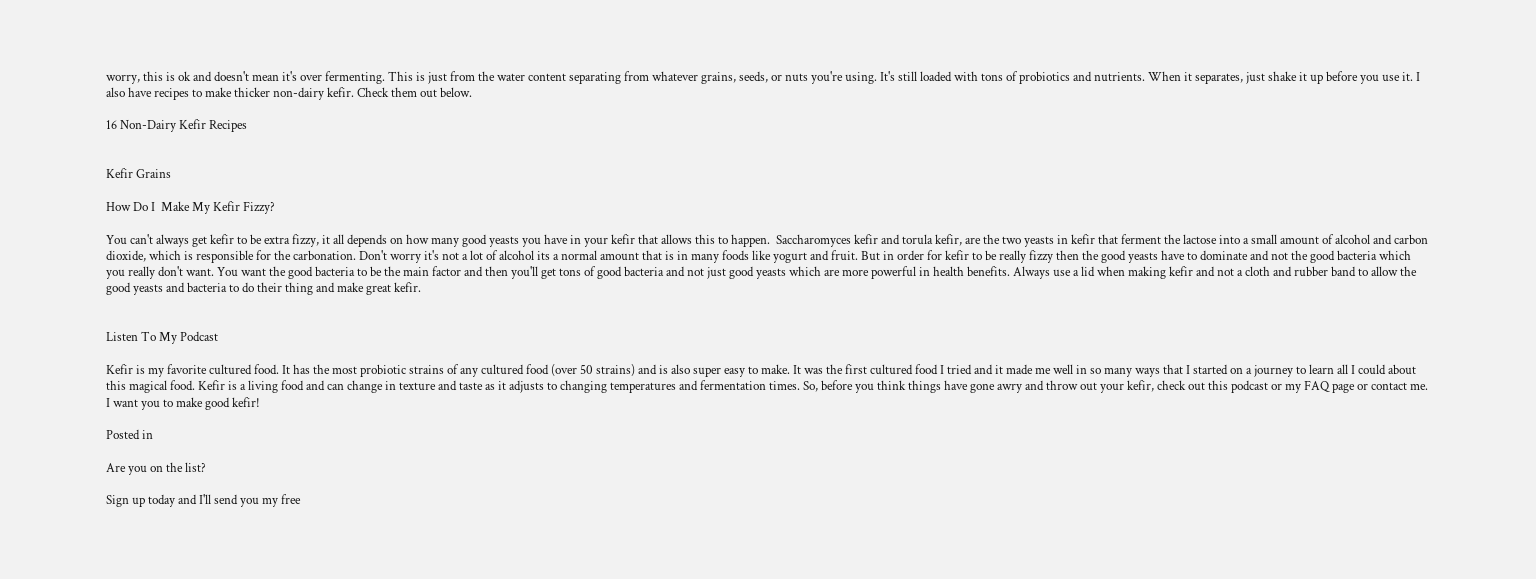worry, this is ok and doesn't mean it's over fermenting. This is just from the water content separating from whatever grains, seeds, or nuts you're using. It's still loaded with tons of probiotics and nutrients. When it separates, just shake it up before you use it. I also have recipes to make thicker non-dairy kefir. Check them out below.

16 Non-Dairy Kefir Recipes


Kefir Grains

How Do I  Make My Kefir Fizzy?

You can't always get kefir to be extra fizzy, it all depends on how many good yeasts you have in your kefir that allows this to happen.  Saccharomyces kefir and torula kefir, are the two yeasts in kefir that ferment the lactose into a small amount of alcohol and carbon dioxide, which is responsible for the carbonation. Don't worry it's not a lot of alcohol its a normal amount that is in many foods like yogurt and fruit. But in order for kefir to be really fizzy then the good yeasts have to dominate and not the good bacteria which you really don't want. You want the good bacteria to be the main factor and then you'll get tons of good bacteria and not just good yeasts which are more powerful in health benefits. Always use a lid when making kefir and not a cloth and rubber band to allow the good yeasts and bacteria to do their thing and make great kefir.


Listen To My Podcast

Kefir is my favorite cultured food. It has the most probiotic strains of any cultured food (over 50 strains) and is also super easy to make. It was the first cultured food I tried and it made me well in so many ways that I started on a journey to learn all I could about this magical food. Kefir is a living food and can change in texture and taste as it adjusts to changing temperatures and fermentation times. So, before you think things have gone awry and throw out your kefir, check out this podcast or my FAQ page or contact me. I want you to make good kefir!

Posted in

Are you on the list?

Sign up today and I'll send you my free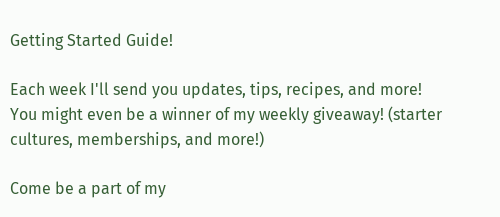Getting Started Guide!

Each week I'll send you updates, tips, recipes, and more! You might even be a winner of my weekly giveaway! (starter cultures, memberships, and more!)

Come be a part of my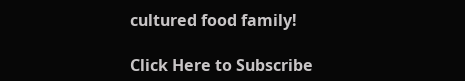cultured food family!

Click Here to Subscribe